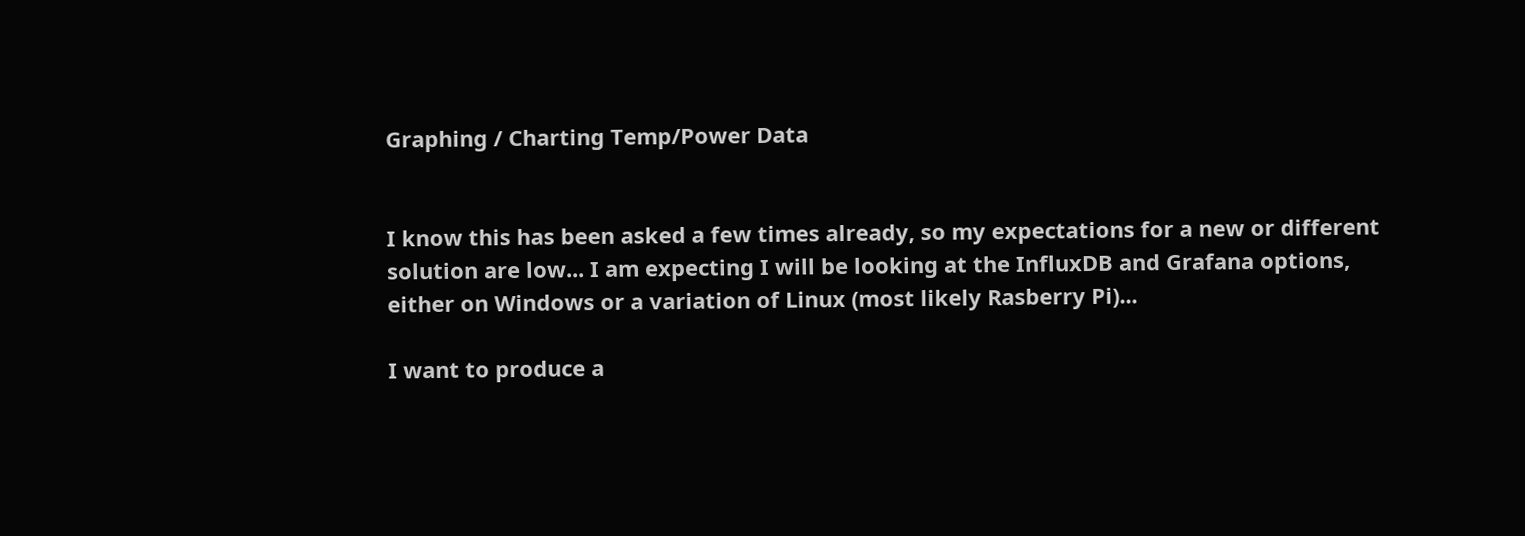Graphing / Charting Temp/Power Data


I know this has been asked a few times already, so my expectations for a new or different solution are low... I am expecting I will be looking at the InfluxDB and Grafana options, either on Windows or a variation of Linux (most likely Rasberry Pi)...

I want to produce a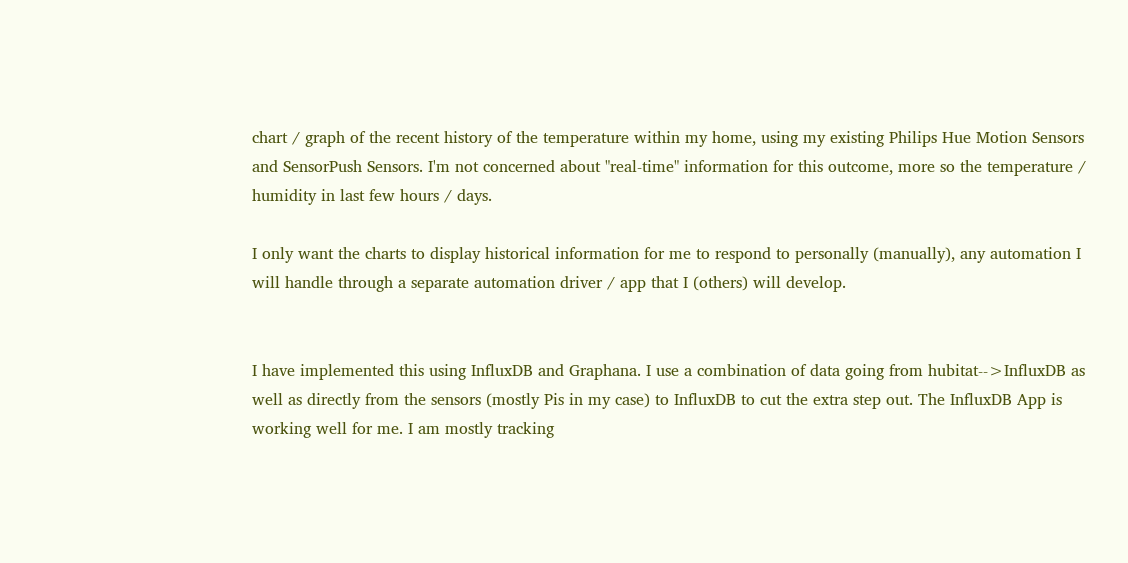chart / graph of the recent history of the temperature within my home, using my existing Philips Hue Motion Sensors and SensorPush Sensors. I'm not concerned about "real-time" information for this outcome, more so the temperature / humidity in last few hours / days.

I only want the charts to display historical information for me to respond to personally (manually), any automation I will handle through a separate automation driver / app that I (others) will develop.


I have implemented this using InfluxDB and Graphana. I use a combination of data going from hubitat-->InfluxDB as well as directly from the sensors (mostly Pis in my case) to InfluxDB to cut the extra step out. The InfluxDB App is working well for me. I am mostly tracking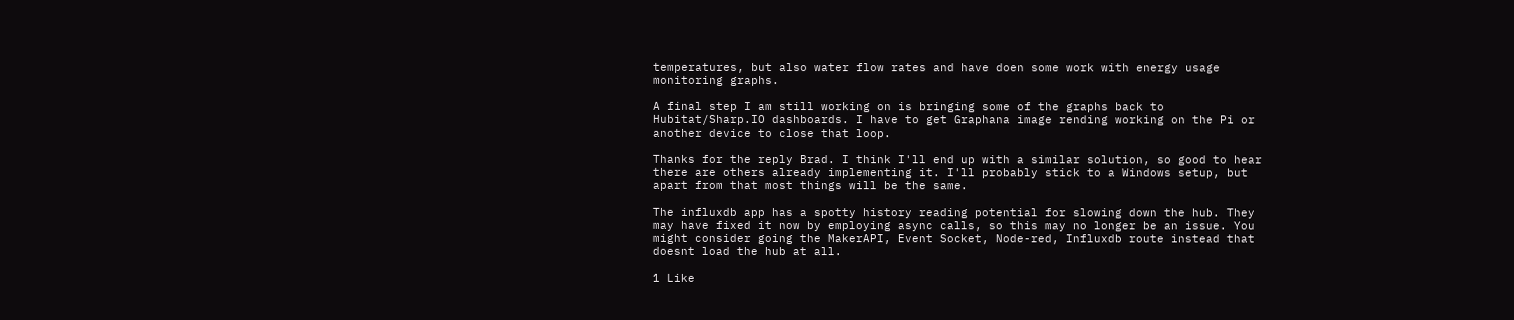temperatures, but also water flow rates and have doen some work with energy usage monitoring graphs.

A final step I am still working on is bringing some of the graphs back to Hubitat/Sharp.IO dashboards. I have to get Graphana image rending working on the Pi or another device to close that loop.

Thanks for the reply Brad. I think I'll end up with a similar solution, so good to hear there are others already implementing it. I'll probably stick to a Windows setup, but apart from that most things will be the same.

The influxdb app has a spotty history reading potential for slowing down the hub. They may have fixed it now by employing async calls, so this may no longer be an issue. You might consider going the MakerAPI, Event Socket, Node-red, Influxdb route instead that doesnt load the hub at all.

1 Like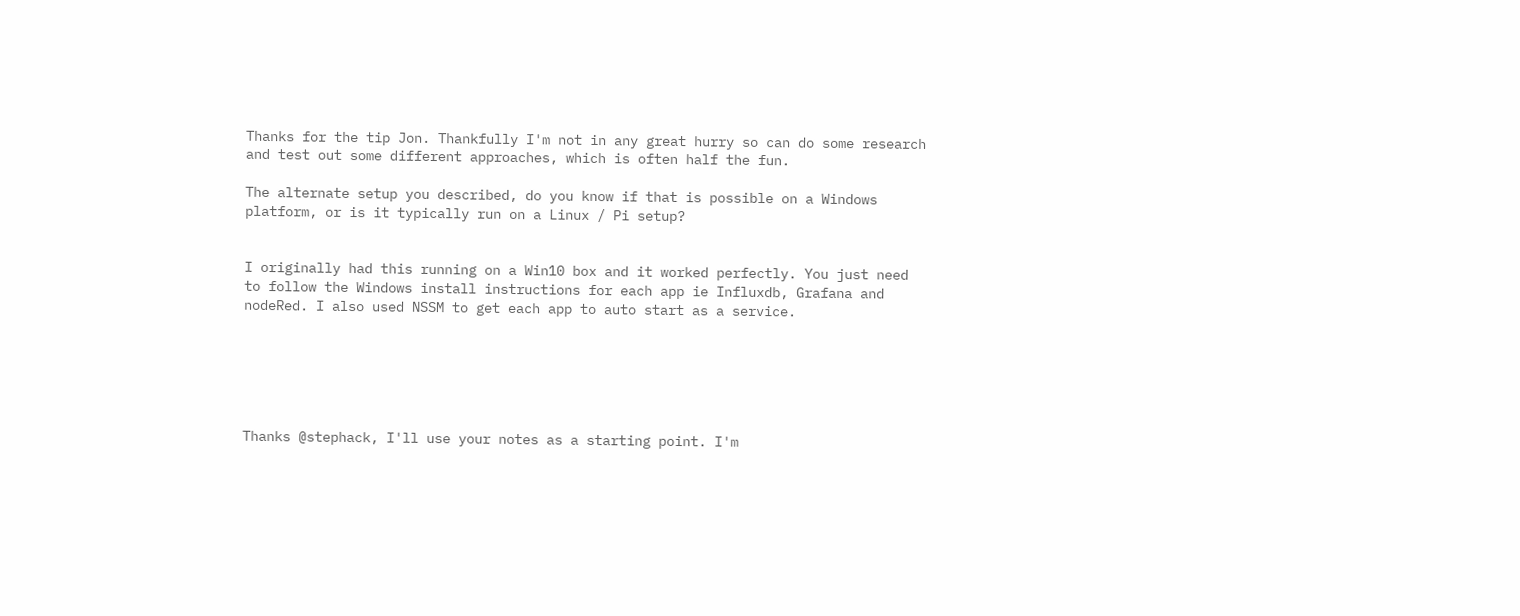Thanks for the tip Jon. Thankfully I'm not in any great hurry so can do some research and test out some different approaches, which is often half the fun.

The alternate setup you described, do you know if that is possible on a Windows platform, or is it typically run on a Linux / Pi setup?


I originally had this running on a Win10 box and it worked perfectly. You just need to follow the Windows install instructions for each app ie Influxdb, Grafana and nodeRed. I also used NSSM to get each app to auto start as a service.






Thanks @stephack, I'll use your notes as a starting point. I'm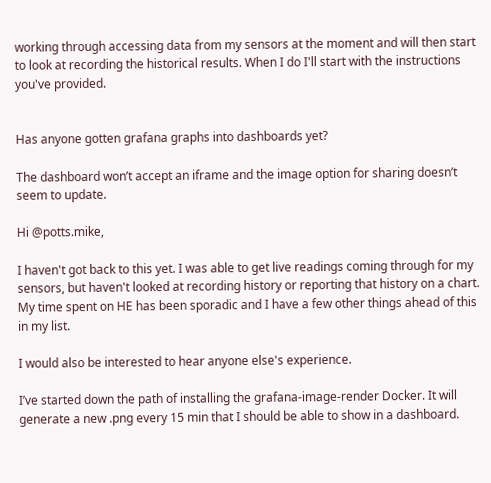working through accessing data from my sensors at the moment and will then start to look at recording the historical results. When I do I'll start with the instructions you've provided.


Has anyone gotten grafana graphs into dashboards yet?

The dashboard won’t accept an iframe and the image option for sharing doesn’t seem to update.

Hi @potts.mike,

I haven't got back to this yet. I was able to get live readings coming through for my sensors, but haven't looked at recording history or reporting that history on a chart. My time spent on HE has been sporadic and I have a few other things ahead of this in my list.

I would also be interested to hear anyone else's experience.

I’ve started down the path of installing the grafana-image-render Docker. It will generate a new .png every 15 min that I should be able to show in a dashboard.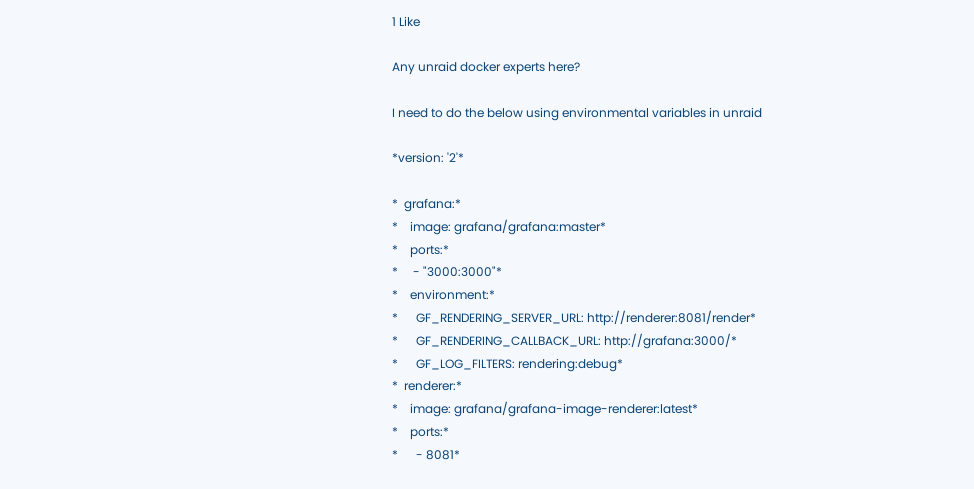1 Like

Any unraid docker experts here?

I need to do the below using environmental variables in unraid

*version: '2'*

*  grafana:*
*    image: grafana/grafana:master*
*    ports:*
*     - "3000:3000"*
*    environment:*
*      GF_RENDERING_SERVER_URL: http://renderer:8081/render*
*      GF_RENDERING_CALLBACK_URL: http://grafana:3000/*
*      GF_LOG_FILTERS: rendering:debug*
*  renderer:*
*    image: grafana/grafana-image-renderer:latest*
*    ports:*
*      - 8081*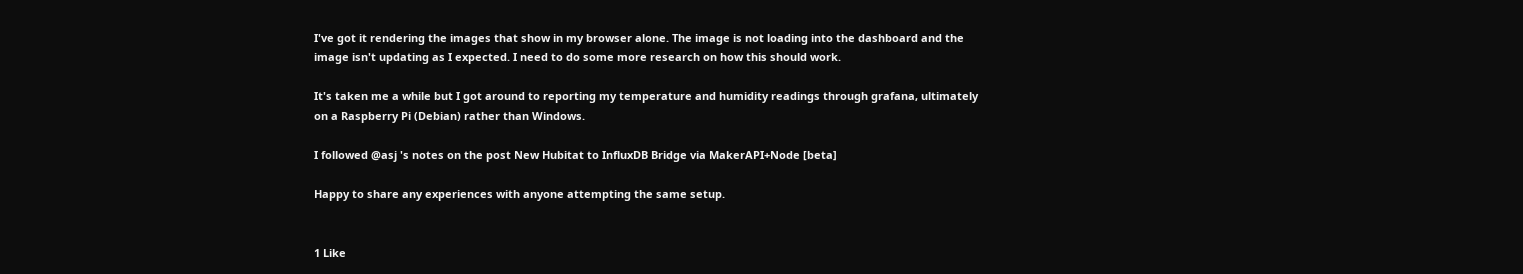I've got it rendering the images that show in my browser alone. The image is not loading into the dashboard and the image isn't updating as I expected. I need to do some more research on how this should work.

It's taken me a while but I got around to reporting my temperature and humidity readings through grafana, ultimately on a Raspberry Pi (Debian) rather than Windows.

I followed @asj 's notes on the post New Hubitat to InfluxDB Bridge via MakerAPI+Node [beta]

Happy to share any experiences with anyone attempting the same setup.


1 Like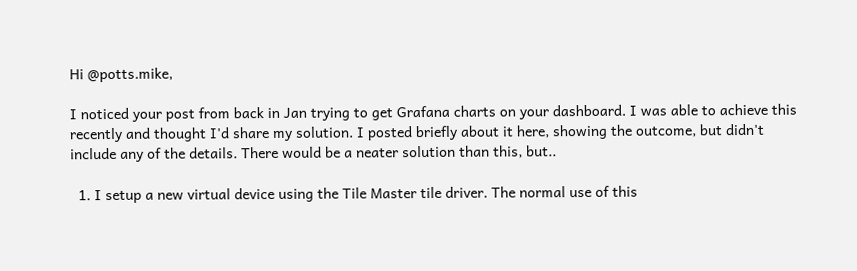Hi @potts.mike,

I noticed your post from back in Jan trying to get Grafana charts on your dashboard. I was able to achieve this recently and thought I'd share my solution. I posted briefly about it here, showing the outcome, but didn't include any of the details. There would be a neater solution than this, but..

  1. I setup a new virtual device using the Tile Master tile driver. The normal use of this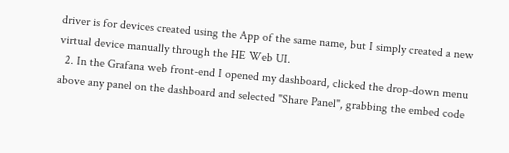driver is for devices created using the App of the same name, but I simply created a new virtual device manually through the HE Web UI.
  2. In the Grafana web front-end I opened my dashboard, clicked the drop-down menu above any panel on the dashboard and selected "Share Panel", grabbing the embed code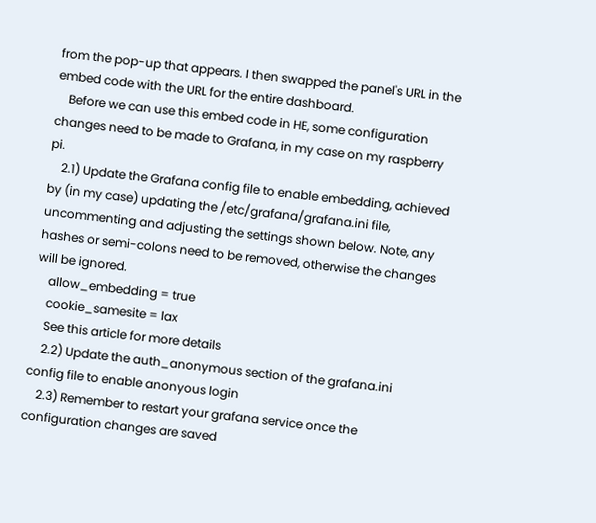from the pop-up that appears. I then swapped the panel's URL in the embed code with the URL for the entire dashboard.
    Before we can use this embed code in HE, some configuration changes need to be made to Grafana, in my case on my raspberry pi.
    2.1) Update the Grafana config file to enable embedding, achieved by (in my case) updating the /etc/grafana/grafana.ini file, uncommenting and adjusting the settings shown below. Note, any hashes or semi-colons need to be removed, otherwise the changes will be ignored.
    allow_embedding = true
    cookie_samesite = lax
    See this article for more details
    2.2) Update the auth_anonymous section of the grafana.ini config file to enable anonyous login
    2.3) Remember to restart your grafana service once the configuration changes are saved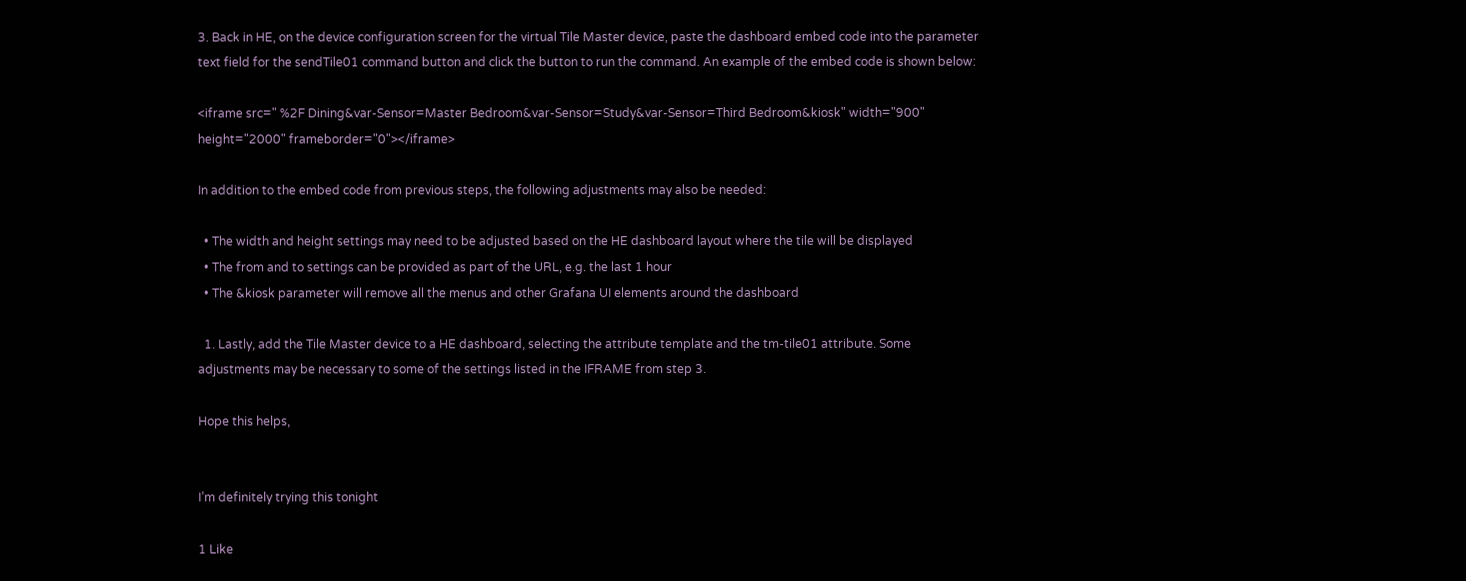3. Back in HE, on the device configuration screen for the virtual Tile Master device, paste the dashboard embed code into the parameter text field for the sendTile01 command button and click the button to run the command. An example of the embed code is shown below:

<iframe src=" %2F Dining&var-Sensor=Master Bedroom&var-Sensor=Study&var-Sensor=Third Bedroom&kiosk" width="900" height="2000" frameborder="0"></iframe>

In addition to the embed code from previous steps, the following adjustments may also be needed:

  • The width and height settings may need to be adjusted based on the HE dashboard layout where the tile will be displayed
  • The from and to settings can be provided as part of the URL, e.g. the last 1 hour
  • The &kiosk parameter will remove all the menus and other Grafana UI elements around the dashboard

  1. Lastly, add the Tile Master device to a HE dashboard, selecting the attribute template and the tm-tile01 attribute. Some adjustments may be necessary to some of the settings listed in the IFRAME from step 3.

Hope this helps,


I’m definitely trying this tonight

1 Like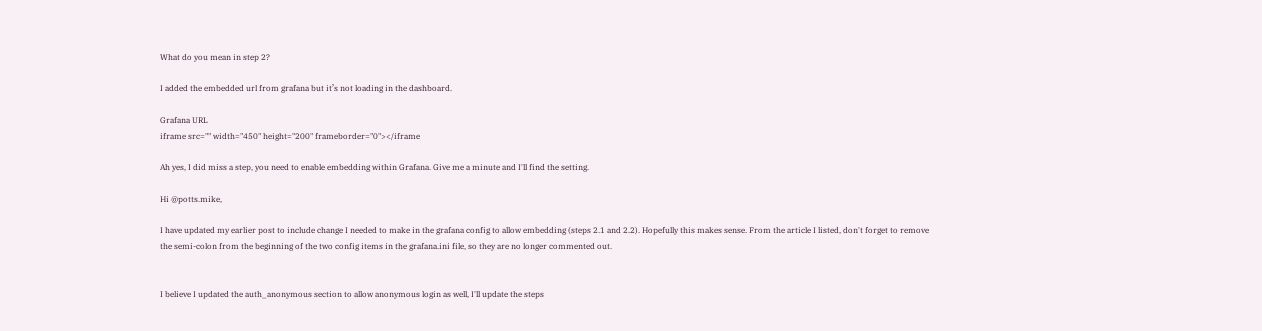What do you mean in step 2?

I added the embedded url from grafana but it’s not loading in the dashboard.

Grafana URL
iframe src="" width="450" height="200" frameborder="0"></iframe

Ah yes, I did miss a step, you need to enable embedding within Grafana. Give me a minute and I'll find the setting.

Hi @potts.mike,

I have updated my earlier post to include change I needed to make in the grafana config to allow embedding (steps 2.1 and 2.2). Hopefully this makes sense. From the article I listed, don't forget to remove the semi-colon from the beginning of the two config items in the grafana.ini file, so they are no longer commented out.


I believe I updated the auth_anonymous section to allow anonymous login as well, I'll update the steps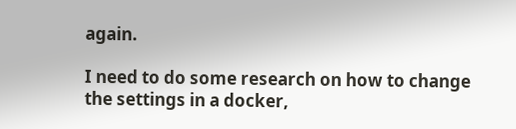again.

I need to do some research on how to change the settings in a docker,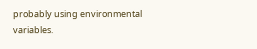probably using environmental variables.